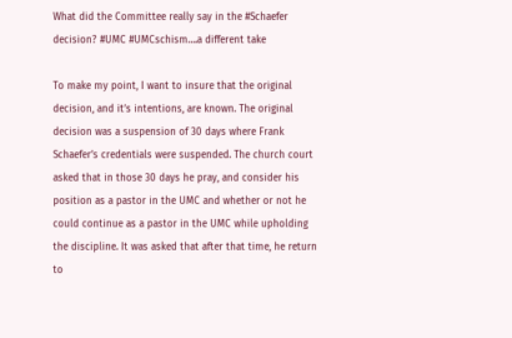What did the Committee really say in the #Schaefer decision? #UMC #UMCschism….a different take

To make my point, I want to insure that the original decision, and it’s intentions, are known. The original decision was a suspension of 30 days where Frank Schaefer’s credentials were suspended. The church court asked that in those 30 days he pray, and consider his position as a pastor in the UMC and whether or not he could continue as a pastor in the UMC while upholding the discipline. It was asked that after that time, he return to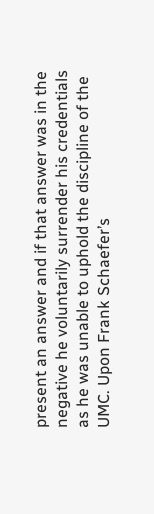present an answer and if that answer was in the negative he voluntarily surrender his credentials as he was unable to uphold the discipline of the UMC. Upon Frank Schaefer’s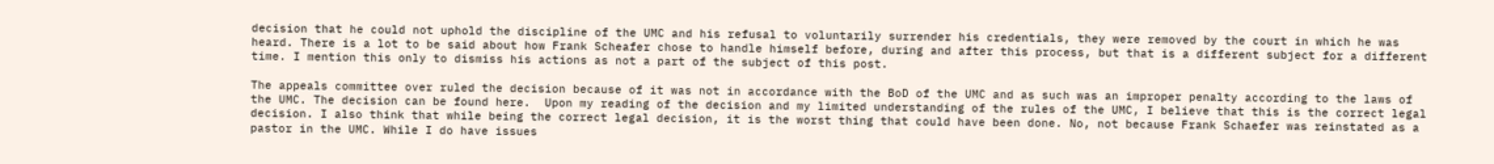decision that he could not uphold the discipline of the UMC and his refusal to voluntarily surrender his credentials, they were removed by the court in which he was heard. There is a lot to be said about how Frank Scheafer chose to handle himself before, during and after this process, but that is a different subject for a different time. I mention this only to dismiss his actions as not a part of the subject of this post.

The appeals committee over ruled the decision because of it was not in accordance with the BoD of the UMC and as such was an improper penalty according to the laws of the UMC. The decision can be found here.  Upon my reading of the decision and my limited understanding of the rules of the UMC, I believe that this is the correct legal decision. I also think that while being the correct legal decision, it is the worst thing that could have been done. No, not because Frank Schaefer was reinstated as a pastor in the UMC. While I do have issues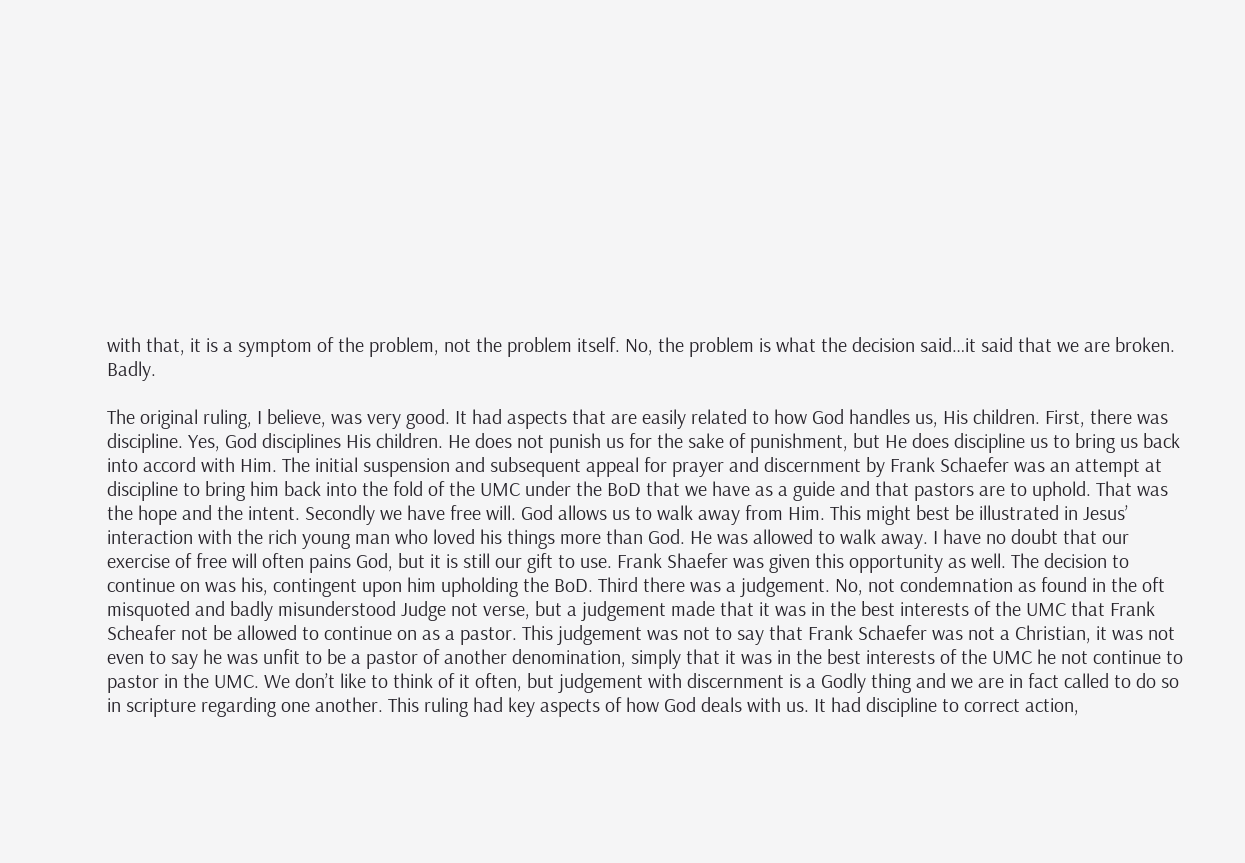with that, it is a symptom of the problem, not the problem itself. No, the problem is what the decision said…it said that we are broken. Badly.

The original ruling, I believe, was very good. It had aspects that are easily related to how God handles us, His children. First, there was discipline. Yes, God disciplines His children. He does not punish us for the sake of punishment, but He does discipline us to bring us back into accord with Him. The initial suspension and subsequent appeal for prayer and discernment by Frank Schaefer was an attempt at discipline to bring him back into the fold of the UMC under the BoD that we have as a guide and that pastors are to uphold. That was the hope and the intent. Secondly we have free will. God allows us to walk away from Him. This might best be illustrated in Jesus’ interaction with the rich young man who loved his things more than God. He was allowed to walk away. I have no doubt that our exercise of free will often pains God, but it is still our gift to use. Frank Shaefer was given this opportunity as well. The decision to continue on was his, contingent upon him upholding the BoD. Third there was a judgement. No, not condemnation as found in the oft misquoted and badly misunderstood Judge not verse, but a judgement made that it was in the best interests of the UMC that Frank Scheafer not be allowed to continue on as a pastor. This judgement was not to say that Frank Schaefer was not a Christian, it was not even to say he was unfit to be a pastor of another denomination, simply that it was in the best interests of the UMC he not continue to pastor in the UMC. We don’t like to think of it often, but judgement with discernment is a Godly thing and we are in fact called to do so in scripture regarding one another. This ruling had key aspects of how God deals with us. It had discipline to correct action,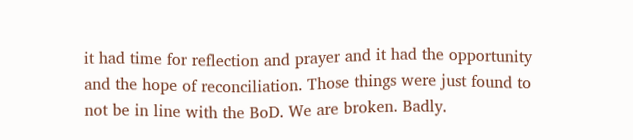it had time for reflection and prayer and it had the opportunity and the hope of reconciliation. Those things were just found to not be in line with the BoD. We are broken. Badly.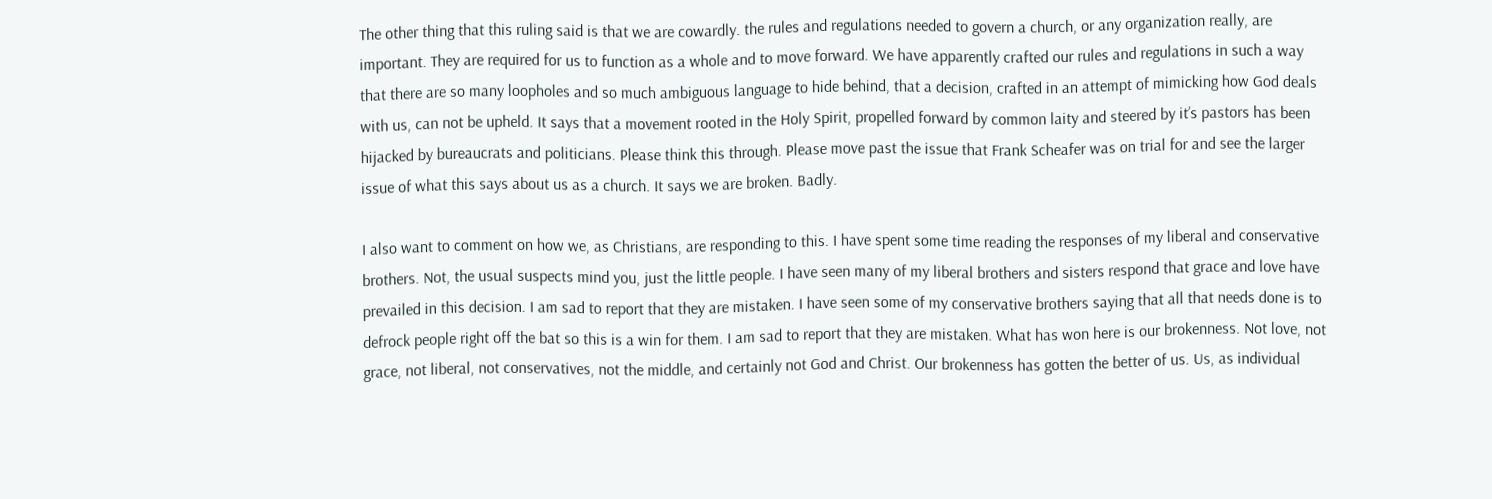The other thing that this ruling said is that we are cowardly. the rules and regulations needed to govern a church, or any organization really, are important. They are required for us to function as a whole and to move forward. We have apparently crafted our rules and regulations in such a way that there are so many loopholes and so much ambiguous language to hide behind, that a decision, crafted in an attempt of mimicking how God deals with us, can not be upheld. It says that a movement rooted in the Holy Spirit, propelled forward by common laity and steered by it’s pastors has been hijacked by bureaucrats and politicians. Please think this through. Please move past the issue that Frank Scheafer was on trial for and see the larger issue of what this says about us as a church. It says we are broken. Badly.

I also want to comment on how we, as Christians, are responding to this. I have spent some time reading the responses of my liberal and conservative brothers. Not, the usual suspects mind you, just the little people. I have seen many of my liberal brothers and sisters respond that grace and love have prevailed in this decision. I am sad to report that they are mistaken. I have seen some of my conservative brothers saying that all that needs done is to defrock people right off the bat so this is a win for them. I am sad to report that they are mistaken. What has won here is our brokenness. Not love, not grace, not liberal, not conservatives, not the middle, and certainly not God and Christ. Our brokenness has gotten the better of us. Us, as individual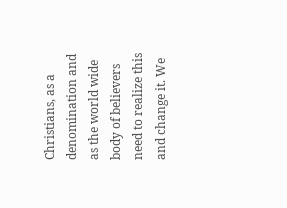Christians, as a denomination and as the world wide body of believers need to realize this and change it. We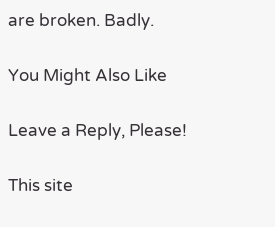are broken. Badly.

You Might Also Like

Leave a Reply, Please!

This site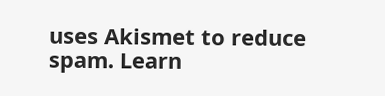uses Akismet to reduce spam. Learn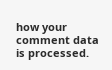how your comment data is processed.